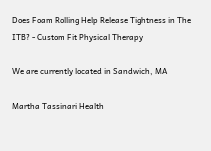Does Foam Rolling Help Release Tightness in The ITB? - Custom Fit Physical Therapy

We are currently located in Sandwich, MA

Martha Tassinari Health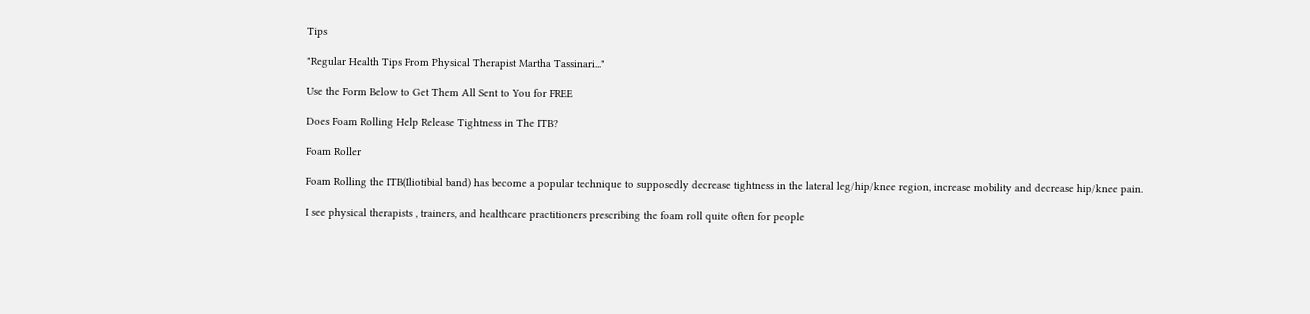Tips

"Regular Health Tips From Physical Therapist Martha Tassinari..."

Use the Form Below to Get Them All Sent to You for FREE

Does Foam Rolling Help Release Tightness in The ITB?

Foam Roller

Foam Rolling the ITB(Iliotibial band) has become a popular technique to supposedly decrease tightness in the lateral leg/hip/knee region, increase mobility and decrease hip/knee pain.

I see physical therapists , trainers, and healthcare practitioners prescribing the foam roll quite often for people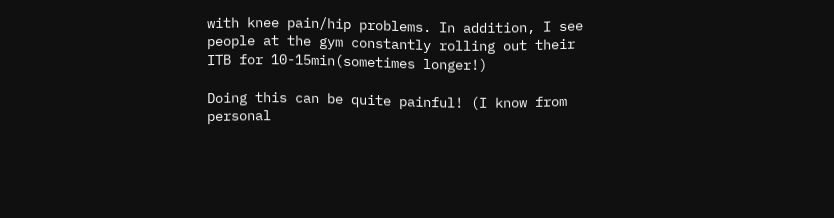with knee pain/hip problems. In addition, I see people at the gym constantly rolling out their ITB for 10-15min(sometimes longer!)

Doing this can be quite painful! (I know from personal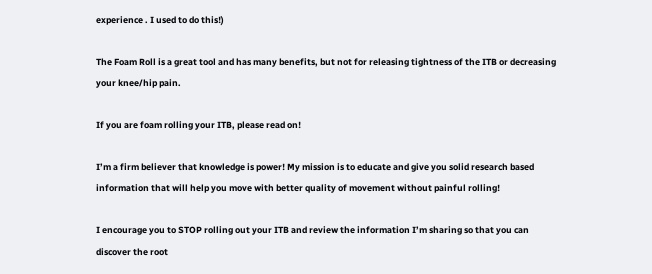experience . I used to do this!)

The Foam Roll is a great tool and has many benefits, but not for releasing tightness of the ITB or decreasing your knee/hip pain.

If you are foam rolling your ITB, please read on!

I’m a firm believer that knowledge is power! My mission is to educate and give you solid research based information that will help you move with better quality of movement without painful rolling!

I encourage you to STOP rolling out your ITB and review the information I’m sharing so that you can discover the root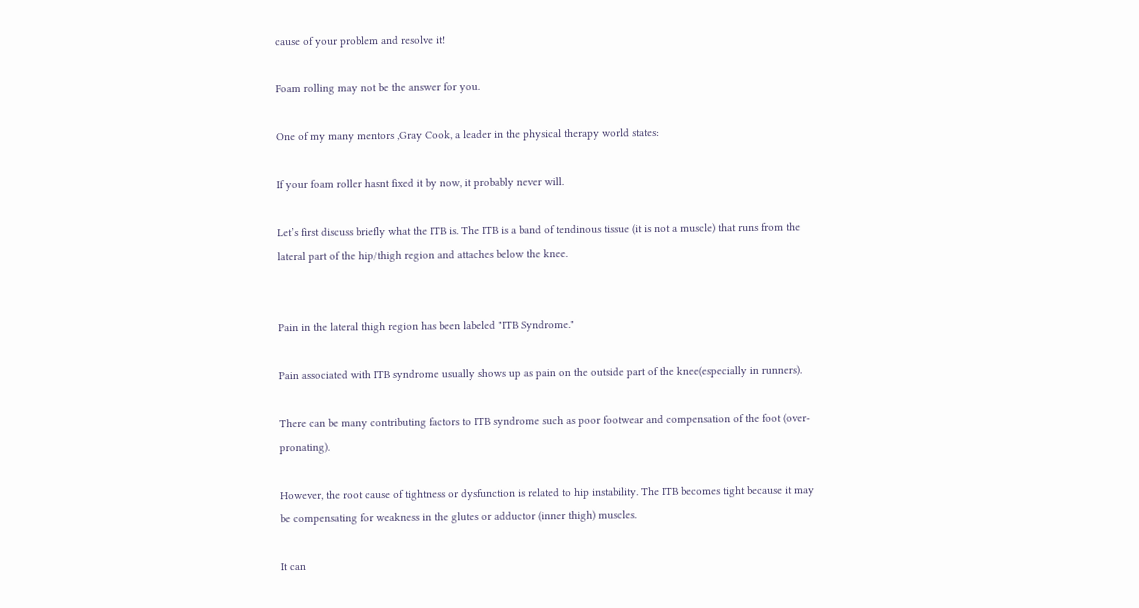cause of your problem and resolve it!

Foam rolling may not be the answer for you.

One of my many mentors ,Gray Cook, a leader in the physical therapy world states:

If your foam roller hasnt fixed it by now, it probably never will.

Let’s first discuss briefly what the ITB is. The ITB is a band of tendinous tissue (it is not a muscle) that runs from the lateral part of the hip/thigh region and attaches below the knee.


Pain in the lateral thigh region has been labeled "ITB Syndrome."

Pain associated with ITB syndrome usually shows up as pain on the outside part of the knee(especially in runners).

There can be many contributing factors to ITB syndrome such as poor footwear and compensation of the foot (over-pronating).

However, the root cause of tightness or dysfunction is related to hip instability. The ITB becomes tight because it may be compensating for weakness in the glutes or adductor (inner thigh) muscles.

It can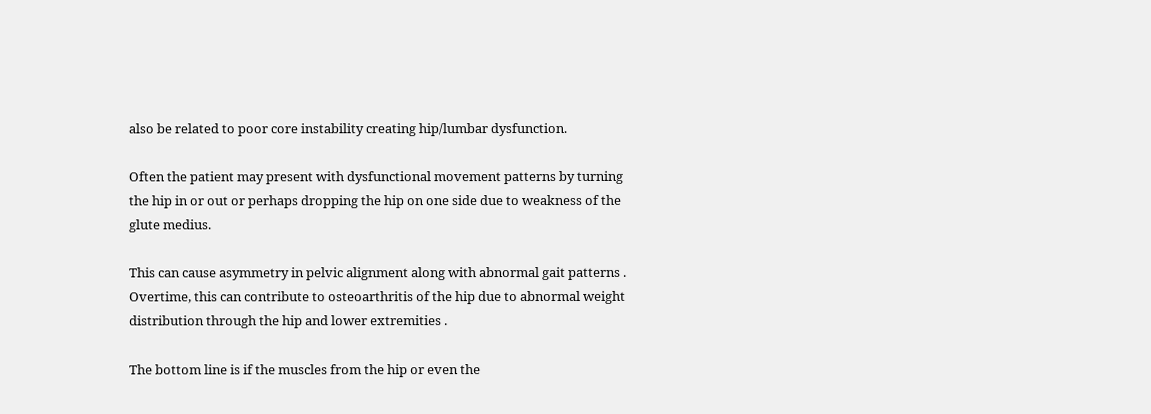also be related to poor core instability creating hip/lumbar dysfunction.

Often the patient may present with dysfunctional movement patterns by turning the hip in or out or perhaps dropping the hip on one side due to weakness of the glute medius.

This can cause asymmetry in pelvic alignment along with abnormal gait patterns . Overtime, this can contribute to osteoarthritis of the hip due to abnormal weight distribution through the hip and lower extremities .

The bottom line is if the muscles from the hip or even the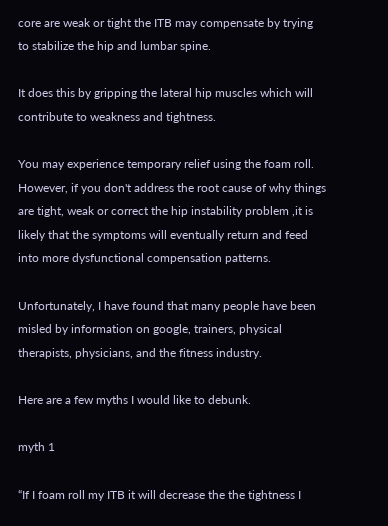core are weak or tight the ITB may compensate by trying to stabilize the hip and lumbar spine.

It does this by gripping the lateral hip muscles which will contribute to weakness and tightness.

You may experience temporary relief using the foam roll. However, if you don't address the root cause of why things are tight, weak or correct the hip instability problem ,it is likely that the symptoms will eventually return and feed into more dysfunctional compensation patterns.

Unfortunately, I have found that many people have been misled by information on google, trainers, physical therapists, physicians, and the fitness industry.

Here are a few myths I would like to debunk.

myth 1

“If I foam roll my ITB it will decrease the the tightness I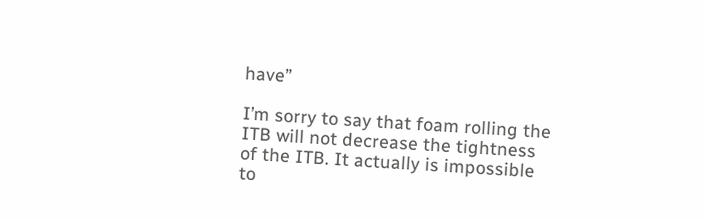have”

I’m sorry to say that foam rolling the ITB will not decrease the tightness of the ITB. It actually is impossible to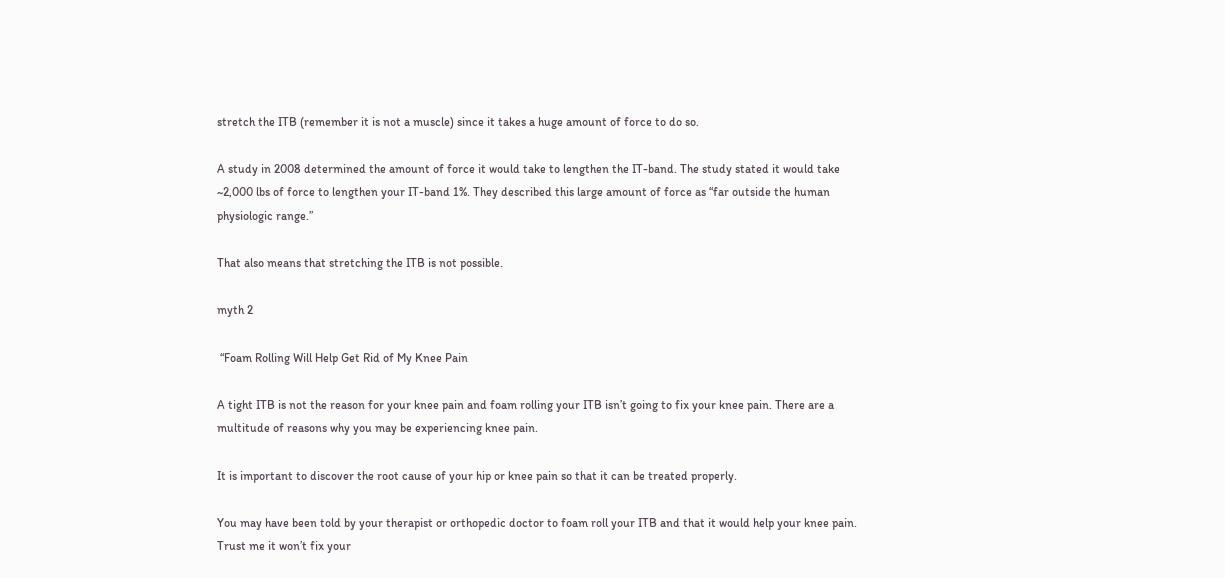stretch the ITB (remember it is not a muscle) since it takes a huge amount of force to do so.

A study in 2008 determined the amount of force it would take to lengthen the IT-band. The study stated it would take ~2,000 lbs of force to lengthen your IT-band 1%. They described this large amount of force as “far outside the human physiologic range.”

That also means that stretching the ITB is not possible.

myth 2

 “Foam Rolling Will Help Get Rid of My Knee Pain

A tight ITB is not the reason for your knee pain and foam rolling your ITB isn’t going to fix your knee pain. There are a multitude of reasons why you may be experiencing knee pain.

It is important to discover the root cause of your hip or knee pain so that it can be treated properly.

You may have been told by your therapist or orthopedic doctor to foam roll your ITB and that it would help your knee pain. Trust me it won’t fix your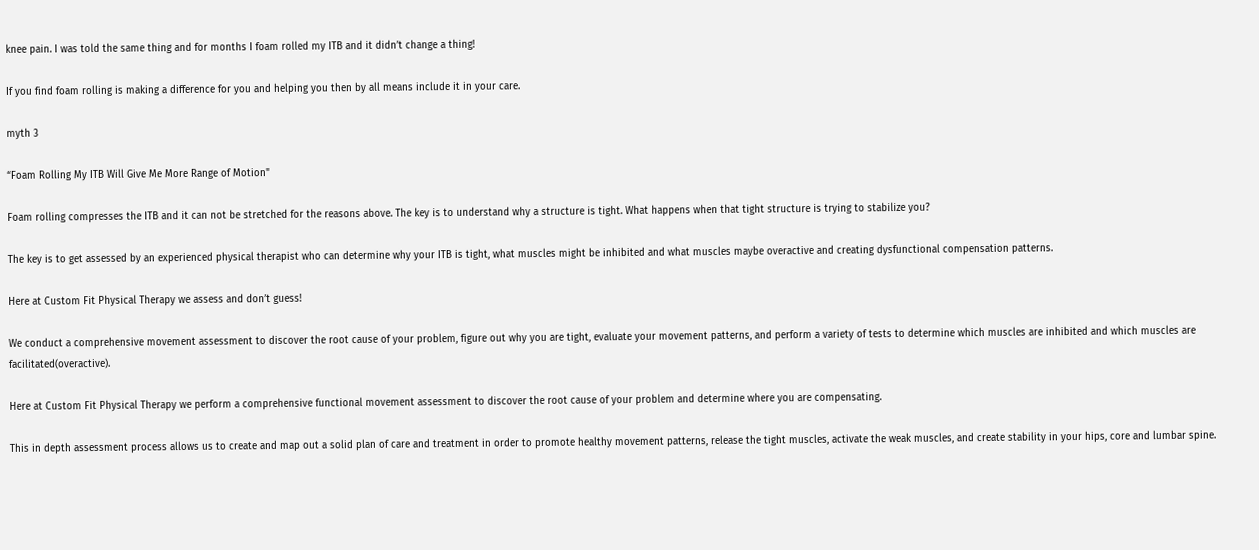knee pain. I was told the same thing and for months I foam rolled my ITB and it didn’t change a thing!

If you find foam rolling is making a difference for you and helping you then by all means include it in your care.

myth 3

“Foam Rolling My ITB Will Give Me More Range of Motion"

Foam rolling compresses the ITB and it can not be stretched for the reasons above. The key is to understand why a structure is tight. What happens when that tight structure is trying to stabilize you?

The key is to get assessed by an experienced physical therapist who can determine why your ITB is tight, what muscles might be inhibited and what muscles maybe overactive and creating dysfunctional compensation patterns.

Here at Custom Fit Physical Therapy we assess and don’t guess!

We conduct a comprehensive movement assessment to discover the root cause of your problem, figure out why you are tight, evaluate your movement patterns, and perform a variety of tests to determine which muscles are inhibited and which muscles are facilitated(overactive).

Here at Custom Fit Physical Therapy we perform a comprehensive functional movement assessment to discover the root cause of your problem and determine where you are compensating.

This in depth assessment process allows us to create and map out a solid plan of care and treatment in order to promote healthy movement patterns, release the tight muscles, activate the weak muscles, and create stability in your hips, core and lumbar spine.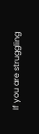If you are struggling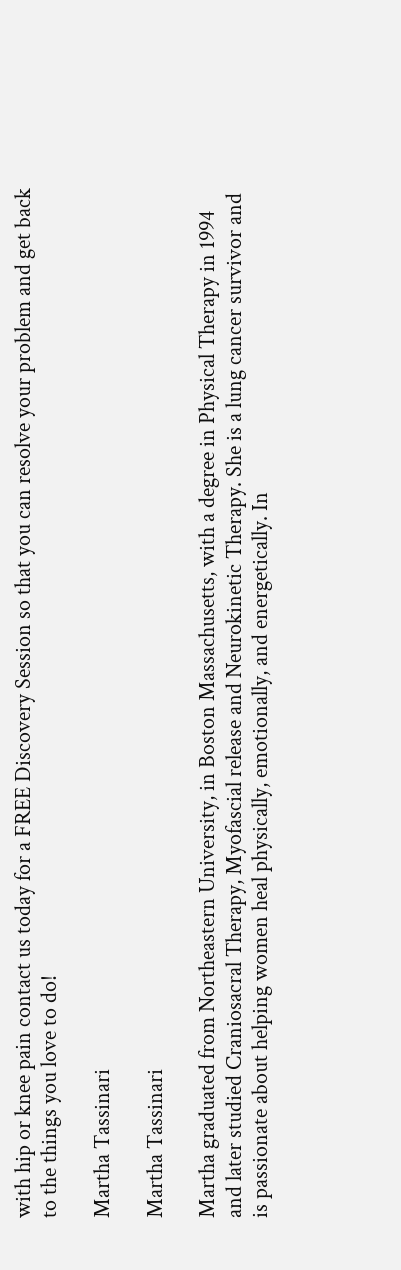with hip or knee pain contact us today for a FREE Discovery Session so that you can resolve your problem and get back to the things you love to do!

Martha Tassinari

Martha Tassinari

Martha graduated from Northeastern University, in Boston Massachusetts, with a degree in Physical Therapy in 1994 and later studied Craniosacral Therapy, Myofascial release and Neurokinetic Therapy. She is a lung cancer survivor and is passionate about helping women heal physically, emotionally, and energetically. In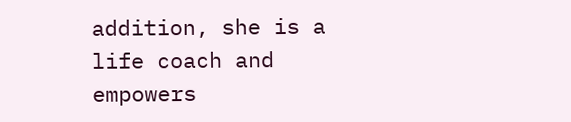addition, she is a life coach and empowers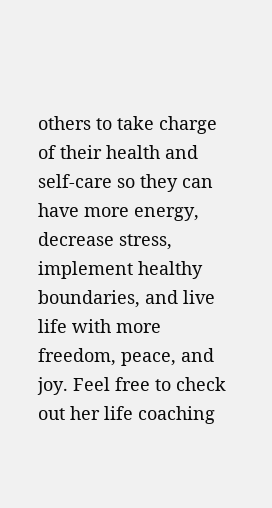others to take charge of their health and self-care so they can have more energy, decrease stress, implement healthy boundaries, and live life with more freedom, peace, and joy. Feel free to check out her life coaching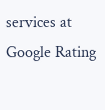services at
Google Rating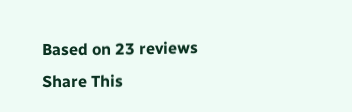Based on 23 reviews
Share This